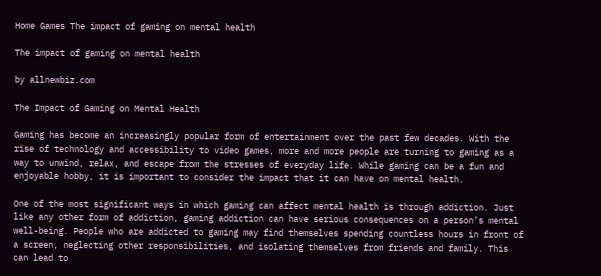Home Games The impact of gaming on mental health

The impact of gaming on mental health

by allnewbiz.com

The Impact of Gaming on Mental Health

Gaming has become an increasingly popular form of entertainment over the past few decades. With the rise of technology and accessibility to video games, more and more people are turning to gaming as a way to unwind, relax, and escape from the stresses of everyday life. While gaming can be a fun and enjoyable hobby, it is important to consider the impact that it can have on mental health.

One of the most significant ways in which gaming can affect mental health is through addiction. Just like any other form of addiction, gaming addiction can have serious consequences on a person’s mental well-being. People who are addicted to gaming may find themselves spending countless hours in front of a screen, neglecting other responsibilities, and isolating themselves from friends and family. This can lead to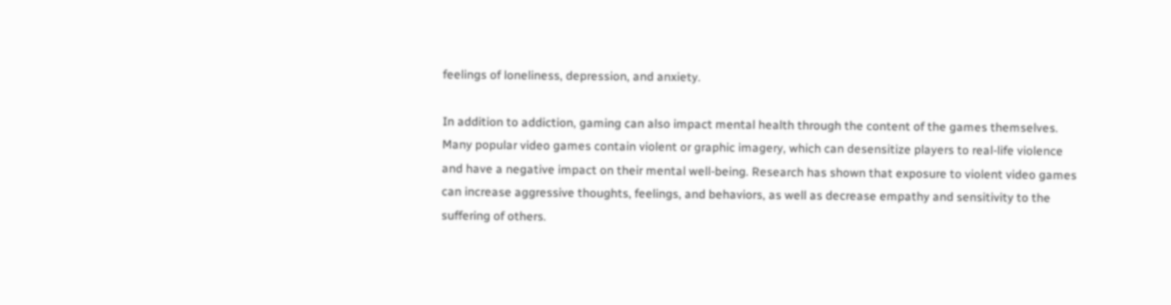feelings of loneliness, depression, and anxiety.

In addition to addiction, gaming can also impact mental health through the content of the games themselves. Many popular video games contain violent or graphic imagery, which can desensitize players to real-life violence and have a negative impact on their mental well-being. Research has shown that exposure to violent video games can increase aggressive thoughts, feelings, and behaviors, as well as decrease empathy and sensitivity to the suffering of others.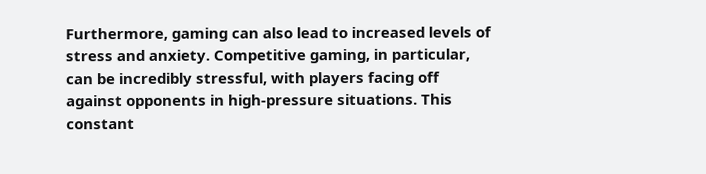Furthermore, gaming can also lead to increased levels of stress and anxiety. Competitive gaming, in particular, can be incredibly stressful, with players facing off against opponents in high-pressure situations. This constant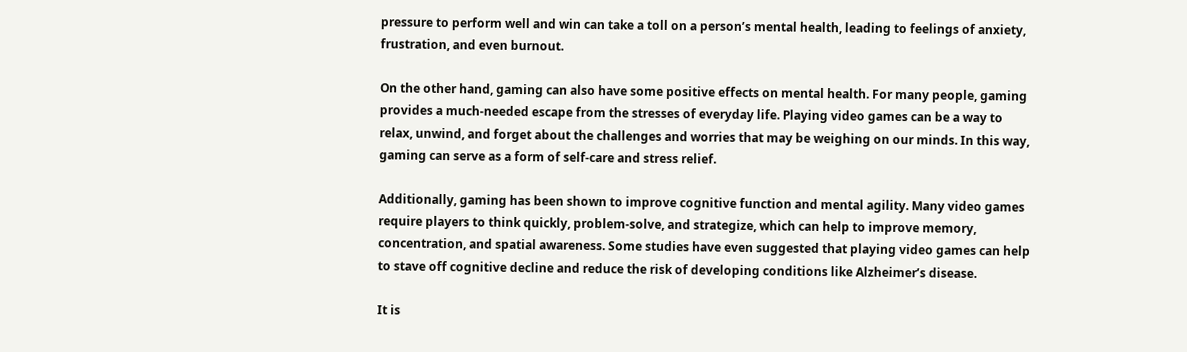pressure to perform well and win can take a toll on a person’s mental health, leading to feelings of anxiety, frustration, and even burnout.

On the other hand, gaming can also have some positive effects on mental health. For many people, gaming provides a much-needed escape from the stresses of everyday life. Playing video games can be a way to relax, unwind, and forget about the challenges and worries that may be weighing on our minds. In this way, gaming can serve as a form of self-care and stress relief.

Additionally, gaming has been shown to improve cognitive function and mental agility. Many video games require players to think quickly, problem-solve, and strategize, which can help to improve memory, concentration, and spatial awareness. Some studies have even suggested that playing video games can help to stave off cognitive decline and reduce the risk of developing conditions like Alzheimer’s disease.

It is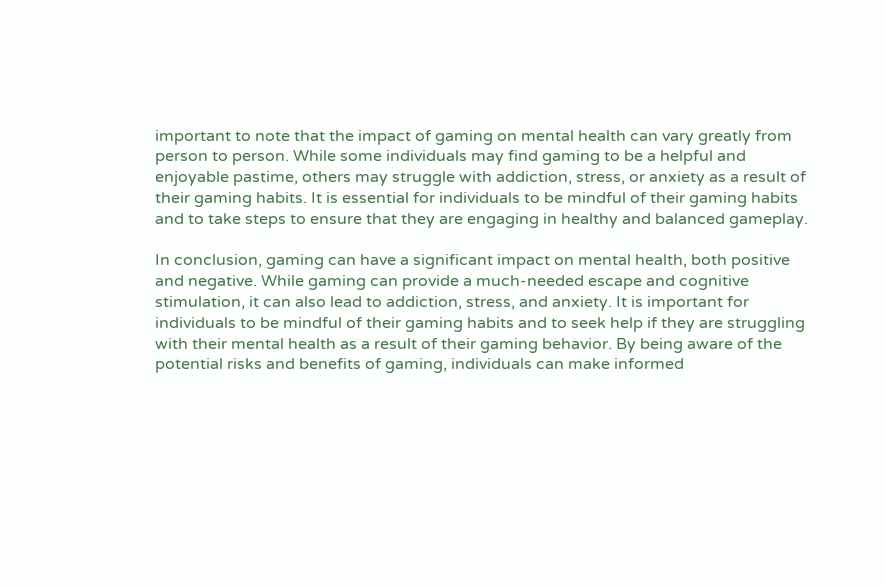important to note that the impact of gaming on mental health can vary greatly from person to person. While some individuals may find gaming to be a helpful and enjoyable pastime, others may struggle with addiction, stress, or anxiety as a result of their gaming habits. It is essential for individuals to be mindful of their gaming habits and to take steps to ensure that they are engaging in healthy and balanced gameplay.

In conclusion, gaming can have a significant impact on mental health, both positive and negative. While gaming can provide a much-needed escape and cognitive stimulation, it can also lead to addiction, stress, and anxiety. It is important for individuals to be mindful of their gaming habits and to seek help if they are struggling with their mental health as a result of their gaming behavior. By being aware of the potential risks and benefits of gaming, individuals can make informed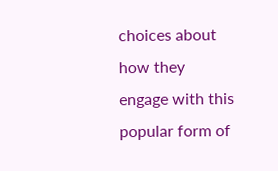choices about how they engage with this popular form of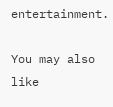entertainment.

You may also like